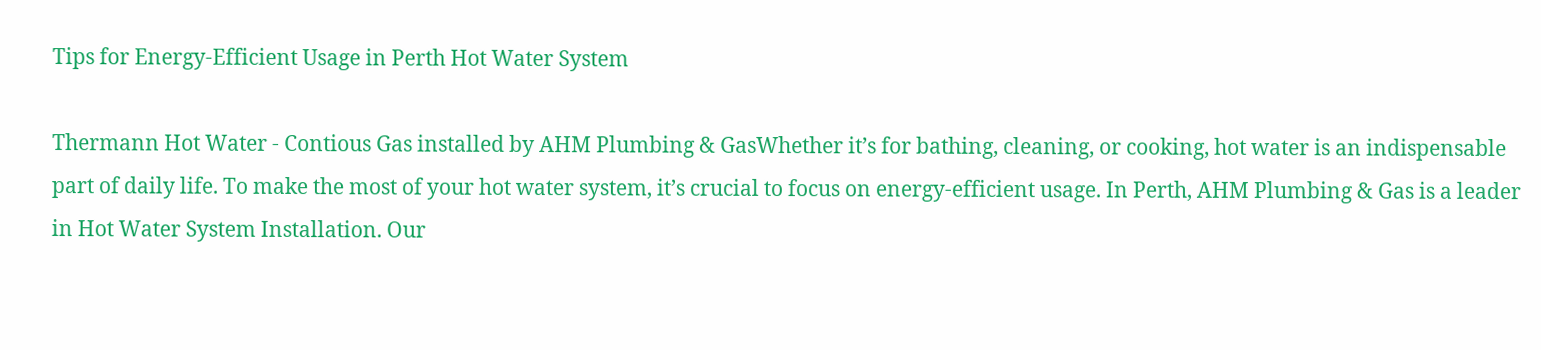Tips for Energy-Efficient Usage in Perth Hot Water System

Thermann Hot Water - Contious Gas installed by AHM Plumbing & GasWhether it’s for bathing, cleaning, or cooking, hot water is an indispensable part of daily life. To make the most of your hot water system, it’s crucial to focus on energy-efficient usage. In Perth, AHM Plumbing & Gas is a leader in Hot Water System Installation. Our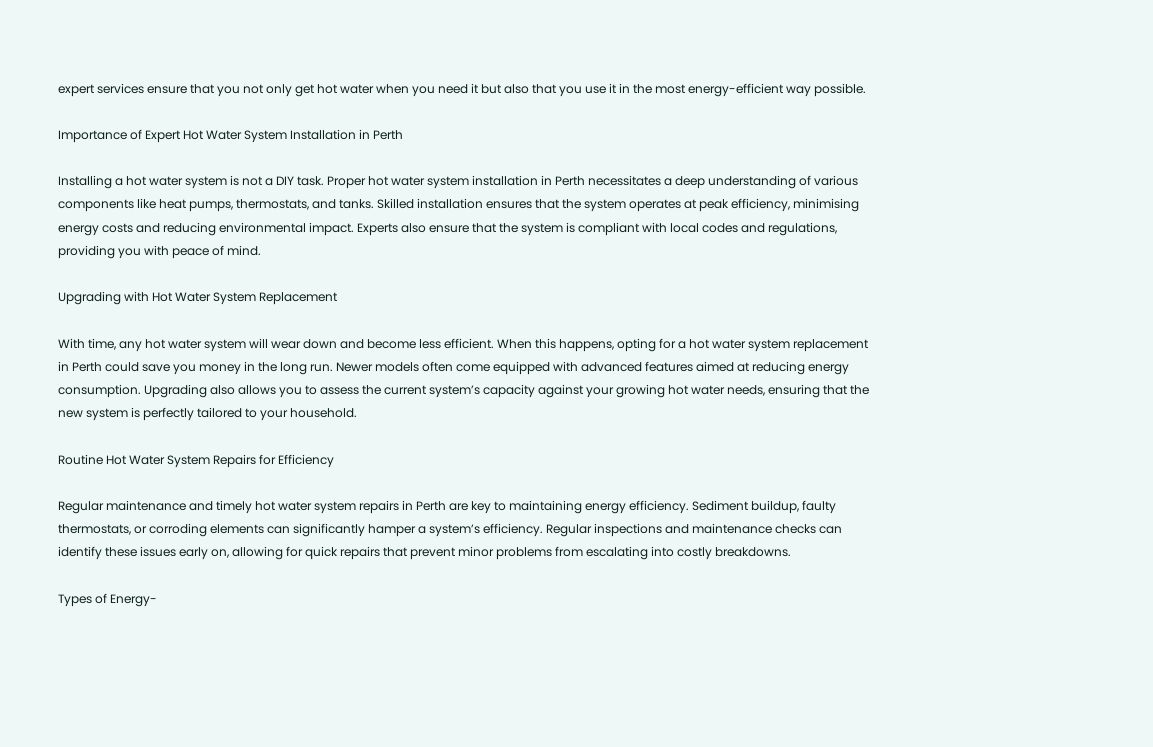expert services ensure that you not only get hot water when you need it but also that you use it in the most energy-efficient way possible.

Importance of Expert Hot Water System Installation in Perth

Installing a hot water system is not a DIY task. Proper hot water system installation in Perth necessitates a deep understanding of various components like heat pumps, thermostats, and tanks. Skilled installation ensures that the system operates at peak efficiency, minimising energy costs and reducing environmental impact. Experts also ensure that the system is compliant with local codes and regulations, providing you with peace of mind.

Upgrading with Hot Water System Replacement

With time, any hot water system will wear down and become less efficient. When this happens, opting for a hot water system replacement in Perth could save you money in the long run. Newer models often come equipped with advanced features aimed at reducing energy consumption. Upgrading also allows you to assess the current system’s capacity against your growing hot water needs, ensuring that the new system is perfectly tailored to your household.

Routine Hot Water System Repairs for Efficiency

Regular maintenance and timely hot water system repairs in Perth are key to maintaining energy efficiency. Sediment buildup, faulty thermostats, or corroding elements can significantly hamper a system’s efficiency. Regular inspections and maintenance checks can identify these issues early on, allowing for quick repairs that prevent minor problems from escalating into costly breakdowns.

Types of Energy-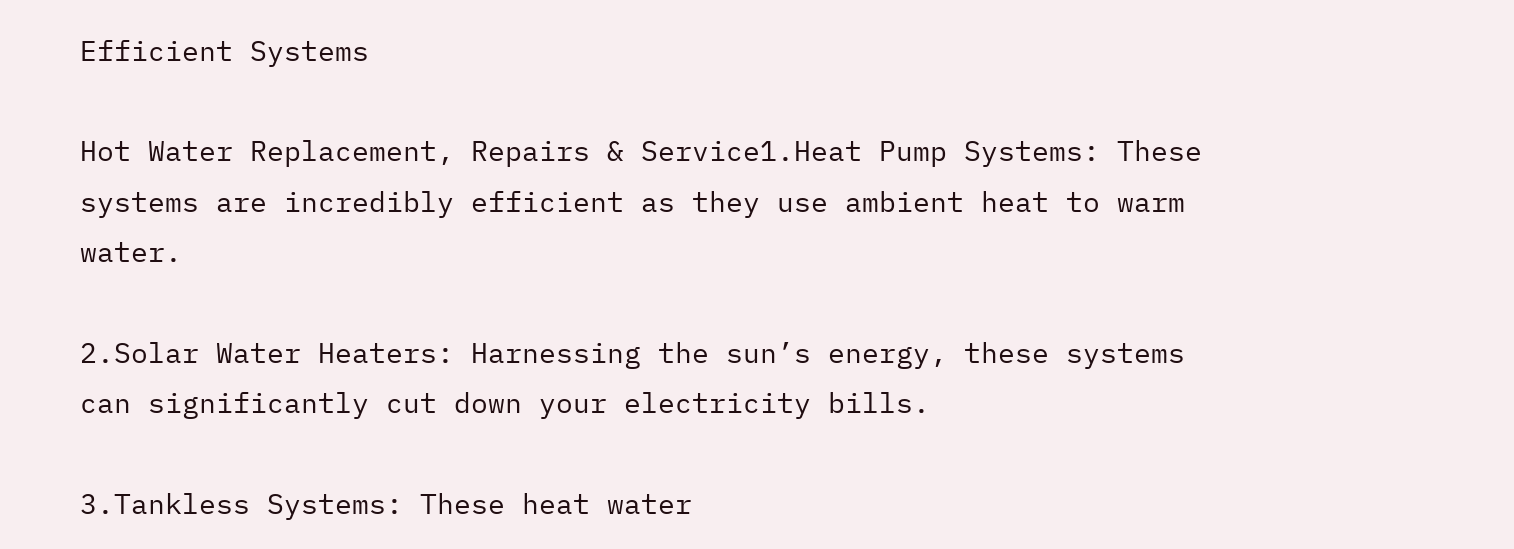Efficient Systems

Hot Water Replacement, Repairs & Service1.Heat Pump Systems: These systems are incredibly efficient as they use ambient heat to warm water.

2.Solar Water Heaters: Harnessing the sun’s energy, these systems can significantly cut down your electricity bills.

3.Tankless Systems: These heat water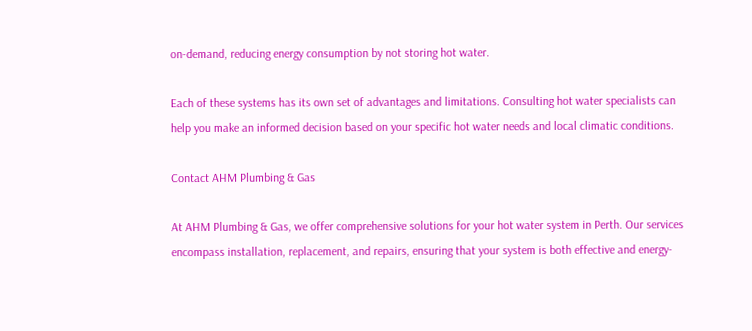on-demand, reducing energy consumption by not storing hot water.

Each of these systems has its own set of advantages and limitations. Consulting hot water specialists can help you make an informed decision based on your specific hot water needs and local climatic conditions.

Contact AHM Plumbing & Gas

At AHM Plumbing & Gas, we offer comprehensive solutions for your hot water system in Perth. Our services encompass installation, replacement, and repairs, ensuring that your system is both effective and energy-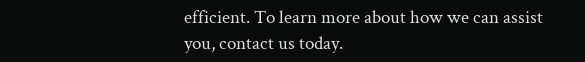efficient. To learn more about how we can assist you, contact us today.